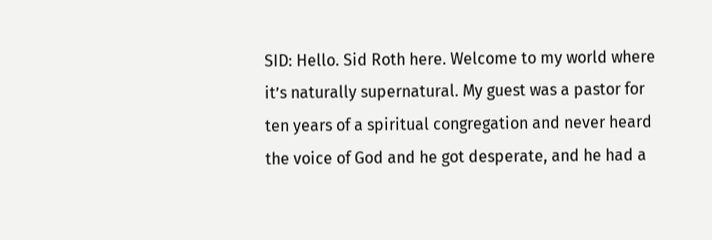SID: Hello. Sid Roth here. Welcome to my world where it’s naturally supernatural. My guest was a pastor for ten years of a spiritual congregation and never heard the voice of God and he got desperate, and he had a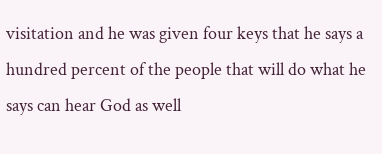visitation and he was given four keys that he says a hundred percent of the people that will do what he says can hear God as well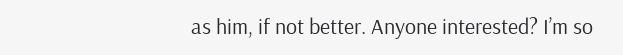as him, if not better. Anyone interested? I’m so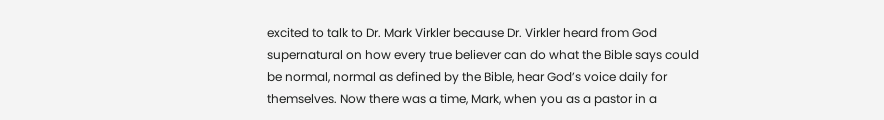excited to talk to Dr. Mark Virkler because Dr. Virkler heard from God supernatural on how every true believer can do what the Bible says could be normal, normal as defined by the Bible, hear God’s voice daily for themselves. Now there was a time, Mark, when you as a pastor in a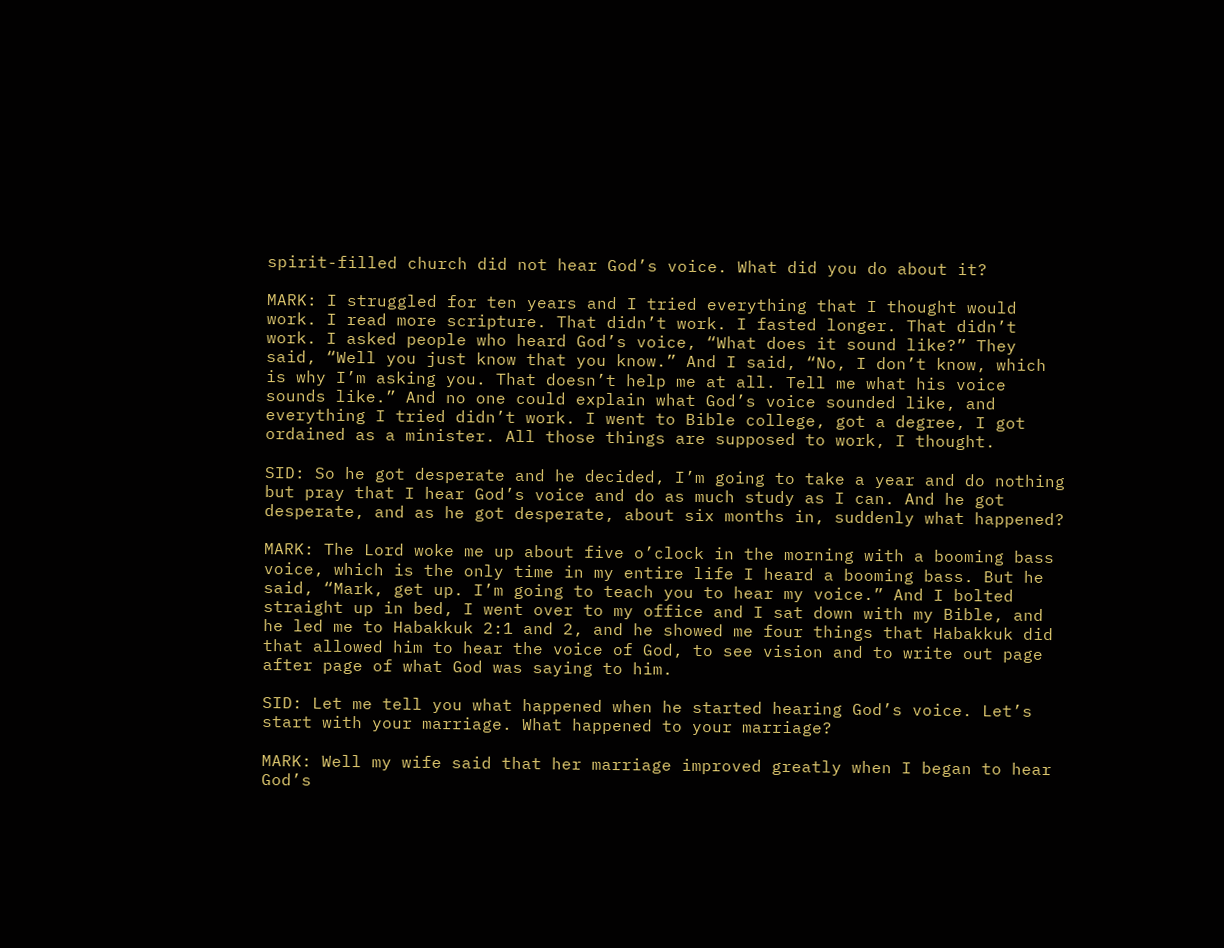spirit-filled church did not hear God’s voice. What did you do about it?

MARK: I struggled for ten years and I tried everything that I thought would work. I read more scripture. That didn’t work. I fasted longer. That didn’t work. I asked people who heard God’s voice, “What does it sound like?” They said, “Well you just know that you know.” And I said, “No, I don’t know, which is why I’m asking you. That doesn’t help me at all. Tell me what his voice sounds like.” And no one could explain what God’s voice sounded like, and everything I tried didn’t work. I went to Bible college, got a degree, I got ordained as a minister. All those things are supposed to work, I thought.

SID: So he got desperate and he decided, I’m going to take a year and do nothing but pray that I hear God’s voice and do as much study as I can. And he got desperate, and as he got desperate, about six months in, suddenly what happened?

MARK: The Lord woke me up about five o’clock in the morning with a booming bass voice, which is the only time in my entire life I heard a booming bass. But he said, “Mark, get up. I’m going to teach you to hear my voice.” And I bolted straight up in bed, I went over to my office and I sat down with my Bible, and he led me to Habakkuk 2:1 and 2, and he showed me four things that Habakkuk did that allowed him to hear the voice of God, to see vision and to write out page after page of what God was saying to him.

SID: Let me tell you what happened when he started hearing God’s voice. Let’s start with your marriage. What happened to your marriage?

MARK: Well my wife said that her marriage improved greatly when I began to hear God’s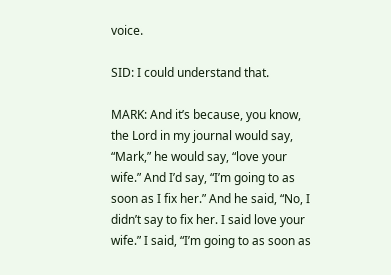voice.

SID: I could understand that.

MARK: And it’s because, you know, the Lord in my journal would say, “Mark,” he would say, “love your wife.” And I’d say, “I’m going to as soon as I fix her.” And he said, “No, I didn’t say to fix her. I said love your wife.” I said, “I’m going to as soon as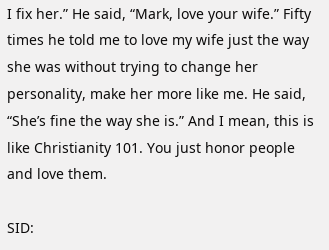I fix her.” He said, “Mark, love your wife.” Fifty times he told me to love my wife just the way she was without trying to change her personality, make her more like me. He said, “She’s fine the way she is.” And I mean, this is like Christianity 101. You just honor people and love them.

SID: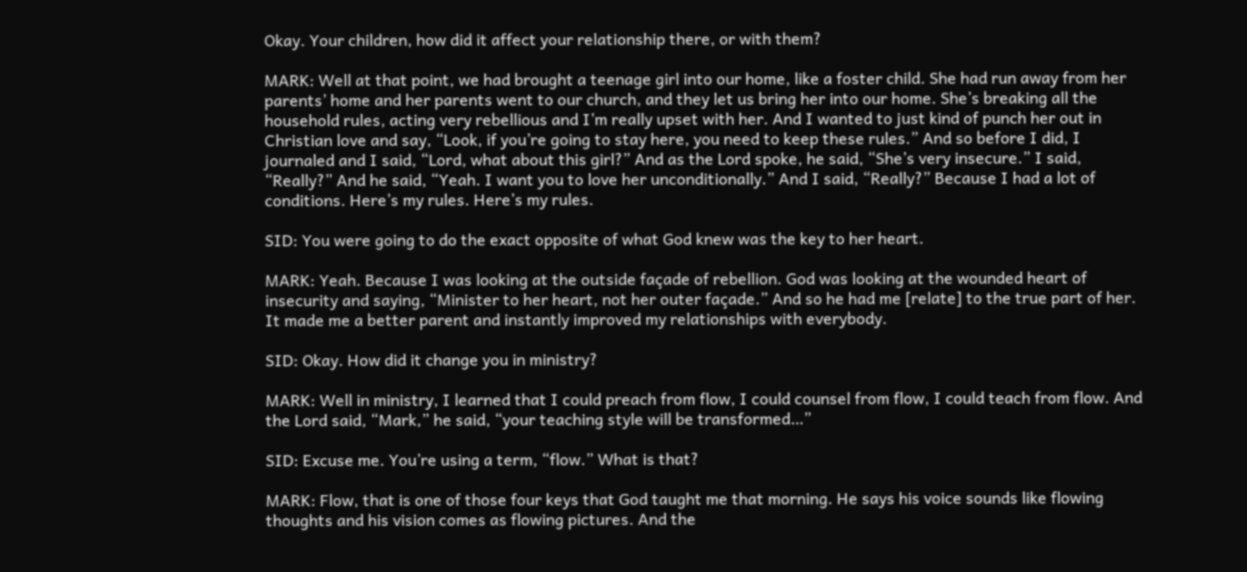Okay. Your children, how did it affect your relationship there, or with them?

MARK: Well at that point, we had brought a teenage girl into our home, like a foster child. She had run away from her parents’ home and her parents went to our church, and they let us bring her into our home. She’s breaking all the household rules, acting very rebellious and I’m really upset with her. And I wanted to just kind of punch her out in Christian love and say, “Look, if you’re going to stay here, you need to keep these rules.” And so before I did, I journaled and I said, “Lord, what about this girl?” And as the Lord spoke, he said, “She’s very insecure.” I said, “Really?” And he said, “Yeah. I want you to love her unconditionally.” And I said, “Really?” Because I had a lot of conditions. Here’s my rules. Here’s my rules.

SID: You were going to do the exact opposite of what God knew was the key to her heart.

MARK: Yeah. Because I was looking at the outside façade of rebellion. God was looking at the wounded heart of insecurity and saying, “Minister to her heart, not her outer façade.” And so he had me [relate] to the true part of her. It made me a better parent and instantly improved my relationships with everybody.

SID: Okay. How did it change you in ministry?

MARK: Well in ministry, I learned that I could preach from flow, I could counsel from flow, I could teach from flow. And the Lord said, “Mark,” he said, “your teaching style will be transformed…”

SID: Excuse me. You’re using a term, “flow.” What is that?

MARK: Flow, that is one of those four keys that God taught me that morning. He says his voice sounds like flowing thoughts and his vision comes as flowing pictures. And the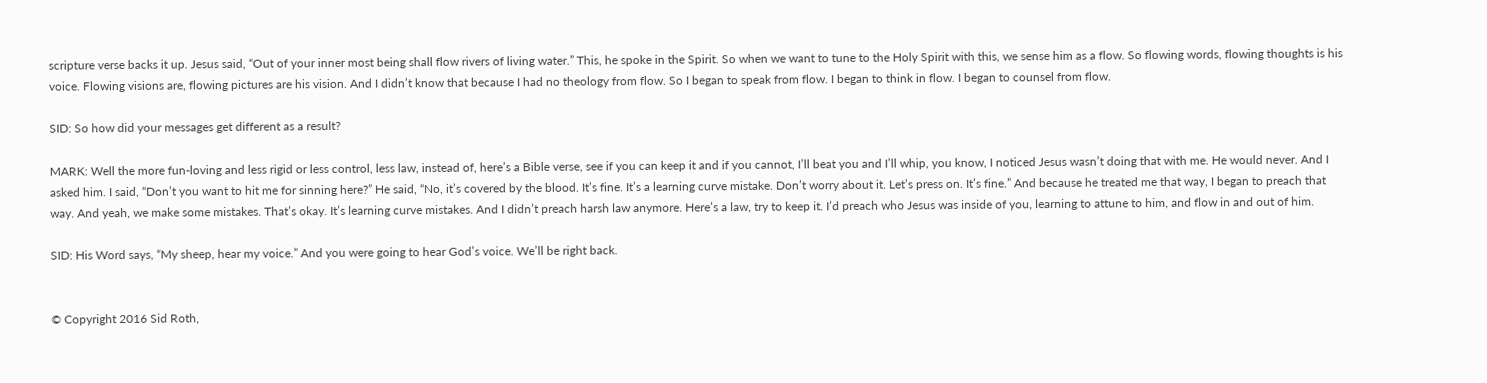scripture verse backs it up. Jesus said, “Out of your inner most being shall flow rivers of living water.” This, he spoke in the Spirit. So when we want to tune to the Holy Spirit with this, we sense him as a flow. So flowing words, flowing thoughts is his voice. Flowing visions are, flowing pictures are his vision. And I didn’t know that because I had no theology from flow. So I began to speak from flow. I began to think in flow. I began to counsel from flow.

SID: So how did your messages get different as a result?

MARK: Well the more fun-loving and less rigid or less control, less law, instead of, here’s a Bible verse, see if you can keep it and if you cannot, I’ll beat you and I’ll whip, you know, I noticed Jesus wasn’t doing that with me. He would never. And I asked him. I said, “Don’t you want to hit me for sinning here?” He said, “No, it’s covered by the blood. It’s fine. It’s a learning curve mistake. Don’t worry about it. Let’s press on. It’s fine.” And because he treated me that way, I began to preach that way. And yeah, we make some mistakes. That’s okay. It’s learning curve mistakes. And I didn’t preach harsh law anymore. Here’s a law, try to keep it. I’d preach who Jesus was inside of you, learning to attune to him, and flow in and out of him.

SID: His Word says, “My sheep, hear my voice.” And you were going to hear God’s voice. We’ll be right back.


© Copyright 2016 Sid Roth,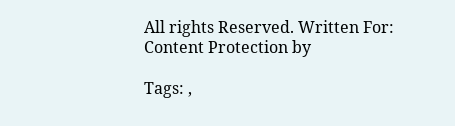All rights Reserved. Written For:
Content Protection by

Tags: ,